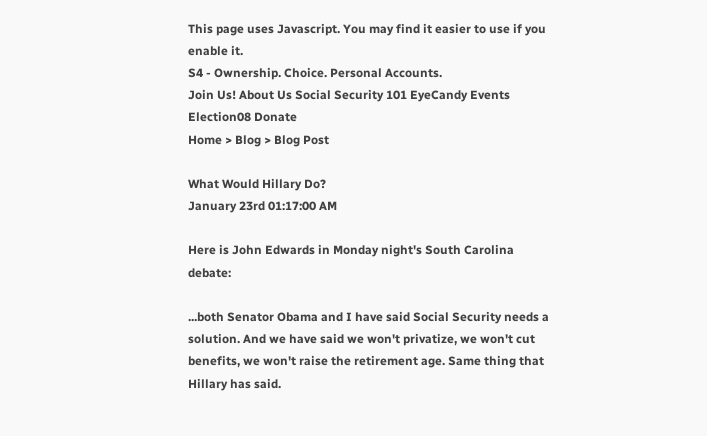This page uses Javascript. You may find it easier to use if you enable it.
S4 - Ownership. Choice. Personal Accounts.
Join Us! About Us Social Security 101 EyeCandy Events Election08 Donate
Home > Blog > Blog Post

What Would Hillary Do?
January 23rd 01:17:00 AM

Here is John Edwards in Monday night's South Carolina debate:

...both Senator Obama and I have said Social Security needs a solution. And we have said we won't privatize, we won't cut benefits, we won't raise the retirement age. Same thing that Hillary has said.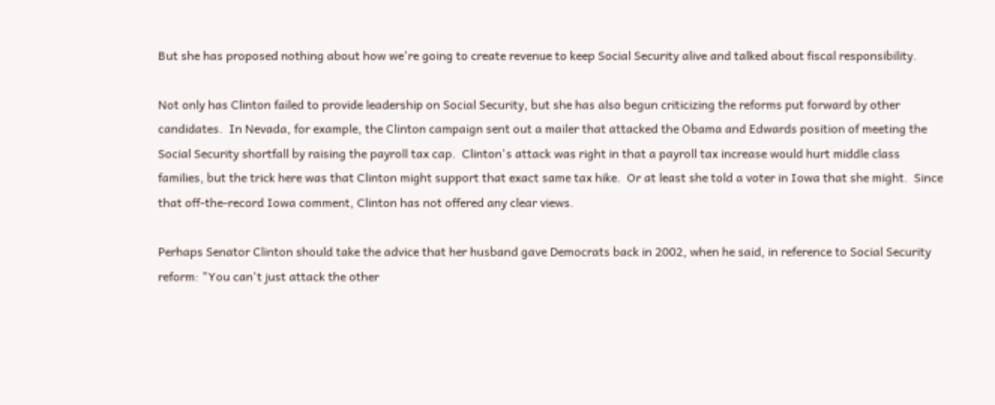But she has proposed nothing about how we're going to create revenue to keep Social Security alive and talked about fiscal responsibility.

Not only has Clinton failed to provide leadership on Social Security, but she has also begun criticizing the reforms put forward by other candidates.  In Nevada, for example, the Clinton campaign sent out a mailer that attacked the Obama and Edwards position of meeting the Social Security shortfall by raising the payroll tax cap.  Clinton's attack was right in that a payroll tax increase would hurt middle class families, but the trick here was that Clinton might support that exact same tax hike.  Or at least she told a voter in Iowa that she might.  Since that off-the-record Iowa comment, Clinton has not offered any clear views.

Perhaps Senator Clinton should take the advice that her husband gave Democrats back in 2002, when he said, in reference to Social Security reform: "You can't just attack the other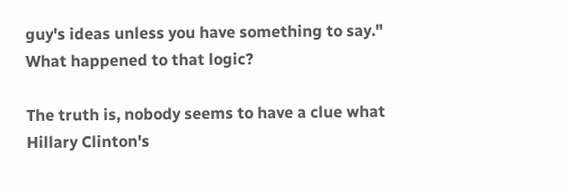guy's ideas unless you have something to say."  What happened to that logic?

The truth is, nobody seems to have a clue what Hillary Clinton's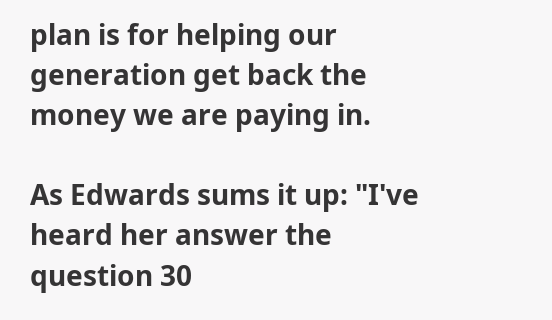plan is for helping our generation get back the money we are paying in.

As Edwards sums it up: "I've heard her answer the question 30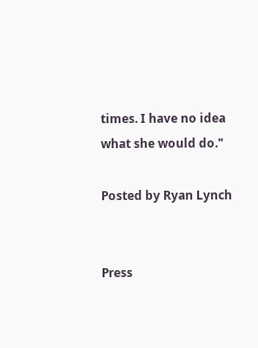times. I have no idea what she would do."

Posted by Ryan Lynch


Press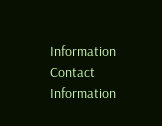Information
Contact Information